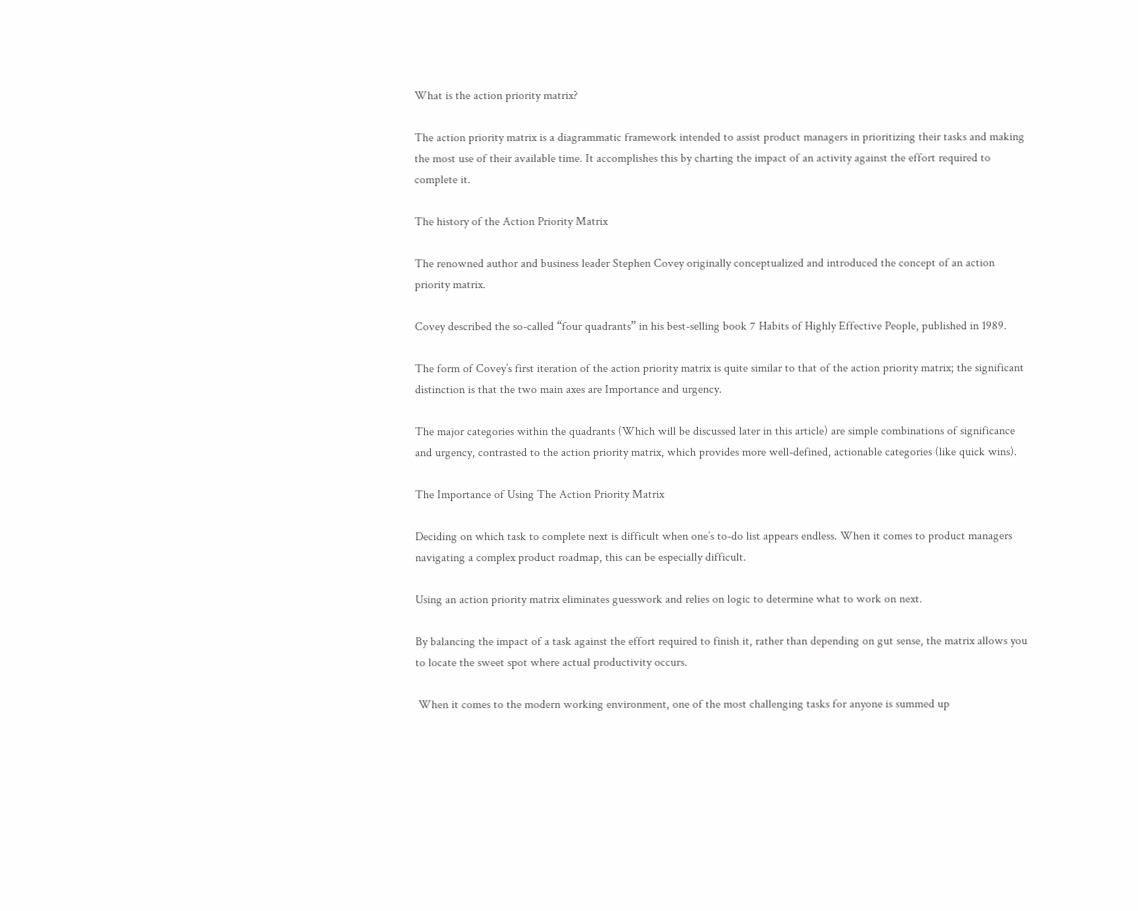What is the action priority matrix?

The action priority matrix is a diagrammatic framework intended to assist product managers in prioritizing their tasks and making the most use of their available time. It accomplishes this by charting the impact of an activity against the effort required to complete it.

The history of the Action Priority Matrix

The renowned author and business leader Stephen Covey originally conceptualized and introduced the concept of an action priority matrix.

Covey described the so-called “four quadrants” in his best-selling book 7 Habits of Highly Effective People, published in 1989.

The form of Covey’s first iteration of the action priority matrix is quite similar to that of the action priority matrix; the significant distinction is that the two main axes are Importance and urgency.

The major categories within the quadrants (Which will be discussed later in this article) are simple combinations of significance and urgency, contrasted to the action priority matrix, which provides more well-defined, actionable categories (like quick wins).

The Importance of Using The Action Priority Matrix

Deciding on which task to complete next is difficult when one’s to-do list appears endless. When it comes to product managers navigating a complex product roadmap, this can be especially difficult.

Using an action priority matrix eliminates guesswork and relies on logic to determine what to work on next.

By balancing the impact of a task against the effort required to finish it, rather than depending on gut sense, the matrix allows you to locate the sweet spot where actual productivity occurs.

 When it comes to the modern working environment, one of the most challenging tasks for anyone is summed up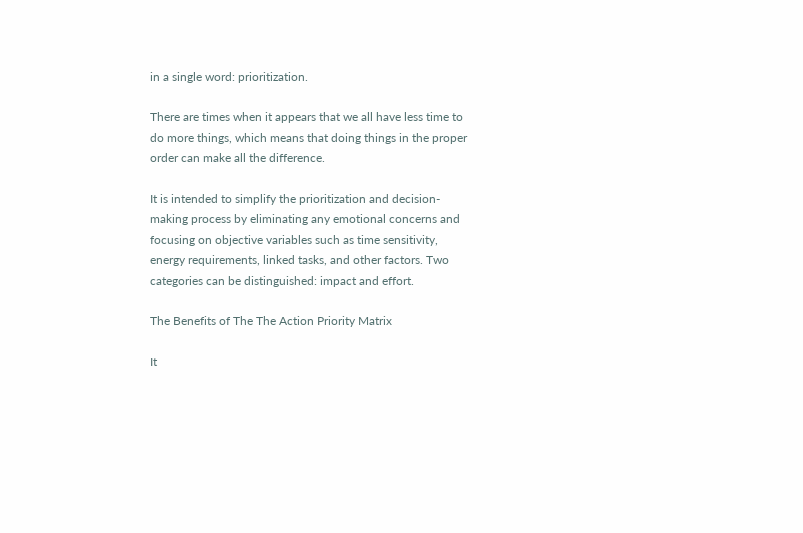in a single word: prioritization.

There are times when it appears that we all have less time to do more things, which means that doing things in the proper order can make all the difference.

It is intended to simplify the prioritization and decision-making process by eliminating any emotional concerns and focusing on objective variables such as time sensitivity, energy requirements, linked tasks, and other factors. Two categories can be distinguished: impact and effort.

The Benefits of The The Action Priority Matrix

It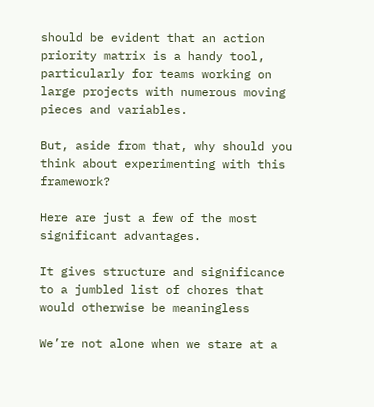should be evident that an action priority matrix is a handy tool, particularly for teams working on large projects with numerous moving pieces and variables.

But, aside from that, why should you think about experimenting with this framework?

Here are just a few of the most significant advantages.

It gives structure and significance to a jumbled list of chores that would otherwise be meaningless

We’re not alone when we stare at a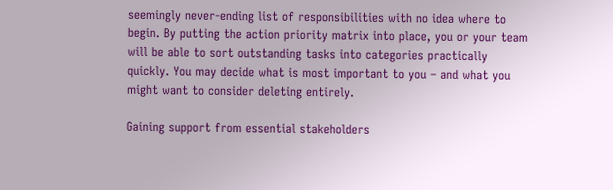seemingly never-ending list of responsibilities with no idea where to begin. By putting the action priority matrix into place, you or your team will be able to sort outstanding tasks into categories practically quickly. You may decide what is most important to you – and what you might want to consider deleting entirely.

Gaining support from essential stakeholders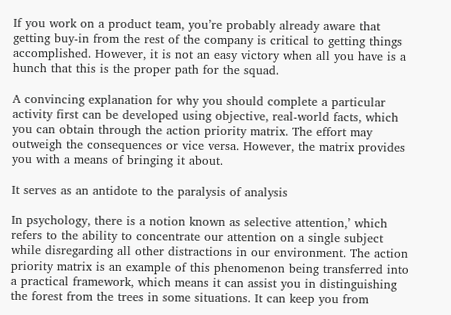If you work on a product team, you’re probably already aware that getting buy-in from the rest of the company is critical to getting things accomplished. However, it is not an easy victory when all you have is a hunch that this is the proper path for the squad.

A convincing explanation for why you should complete a particular activity first can be developed using objective, real-world facts, which you can obtain through the action priority matrix. The effort may outweigh the consequences or vice versa. However, the matrix provides you with a means of bringing it about.

It serves as an antidote to the paralysis of analysis

In psychology, there is a notion known as selective attention,’ which refers to the ability to concentrate our attention on a single subject while disregarding all other distractions in our environment. The action priority matrix is an example of this phenomenon being transferred into a practical framework, which means it can assist you in distinguishing the forest from the trees in some situations. It can keep you from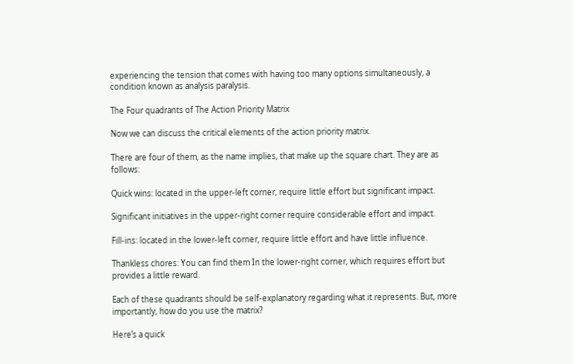experiencing the tension that comes with having too many options simultaneously, a condition known as analysis paralysis.

The Four quadrants of The Action Priority Matrix

Now we can discuss the critical elements of the action priority matrix.

There are four of them, as the name implies, that make up the square chart. They are as follows:

Quick wins: located in the upper-left corner, require little effort but significant impact.

Significant initiatives in the upper-right corner require considerable effort and impact.

Fill-ins: located in the lower-left corner, require little effort and have little influence.

Thankless chores: You can find them In the lower-right corner, which requires effort but provides a little reward.

Each of these quadrants should be self-explanatory regarding what it represents. But, more importantly, how do you use the matrix?

Here’s a quick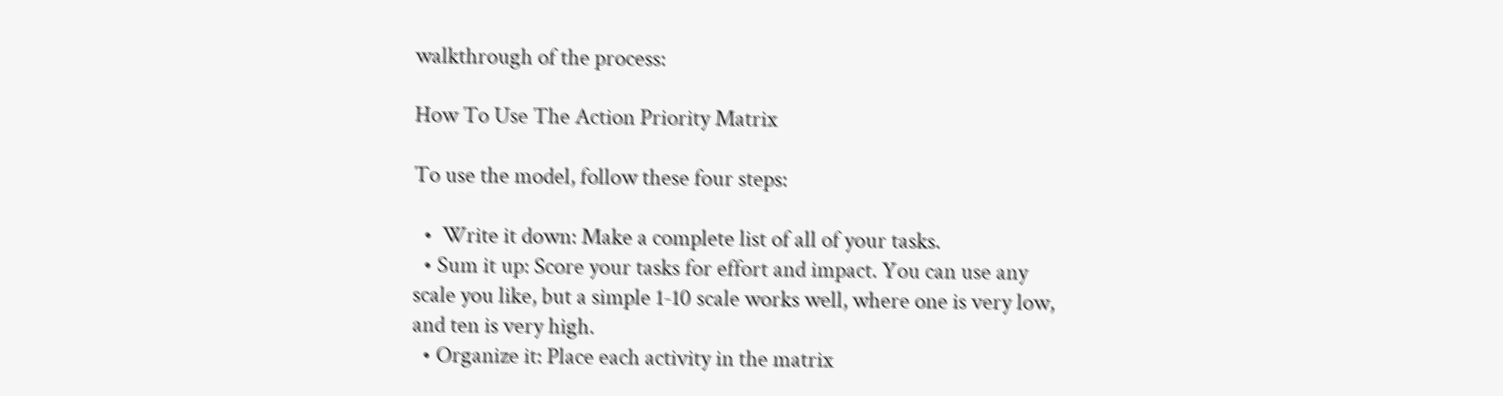walkthrough of the process:

How To Use The Action Priority Matrix

To use the model, follow these four steps:

  •  Write it down: Make a complete list of all of your tasks.
  • Sum it up: Score your tasks for effort and impact. You can use any scale you like, but a simple 1-10 scale works well, where one is very low, and ten is very high.
  • Organize it: Place each activity in the matrix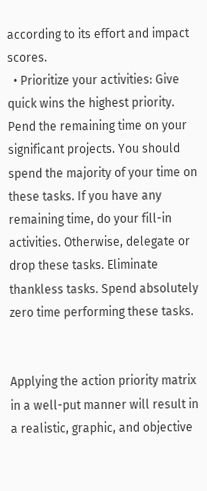according to its effort and impact scores.
  • Prioritize your activities: Give quick wins the highest priority. Pend the remaining time on your significant projects. You should spend the majority of your time on these tasks. If you have any remaining time, do your fill-in activities. Otherwise, delegate or drop these tasks. Eliminate thankless tasks. Spend absolutely zero time performing these tasks.


Applying the action priority matrix in a well-put manner will result in a realistic, graphic, and objective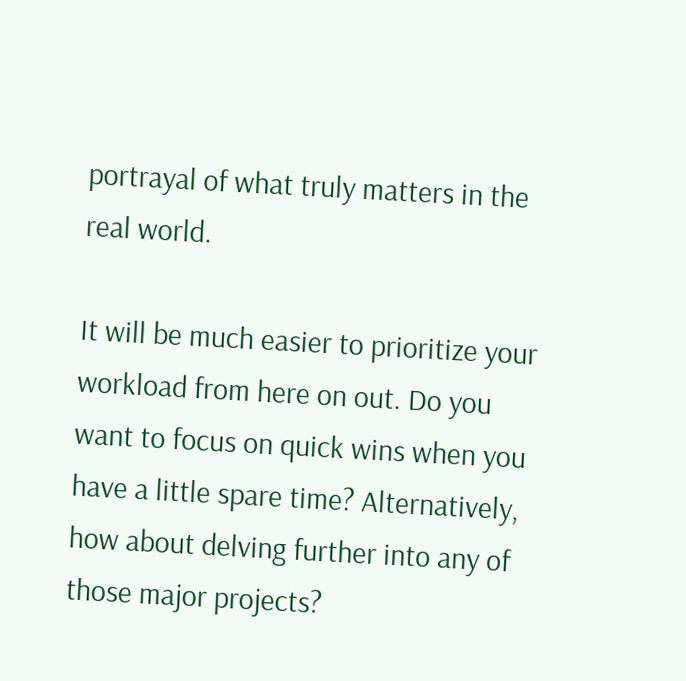portrayal of what truly matters in the real world.

It will be much easier to prioritize your workload from here on out. Do you want to focus on quick wins when you have a little spare time? Alternatively, how about delving further into any of those major projects?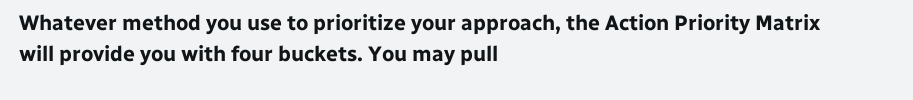Whatever method you use to prioritize your approach, the Action Priority Matrix will provide you with four buckets. You may pull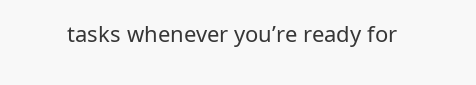tasks whenever you’re ready for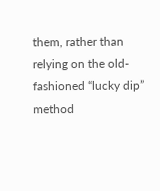them, rather than relying on the old-fashioned “lucky dip” method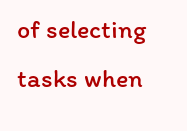of selecting tasks when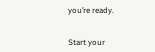you’re ready.


Start your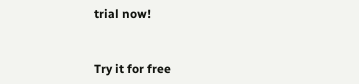trial now!


Try it for free